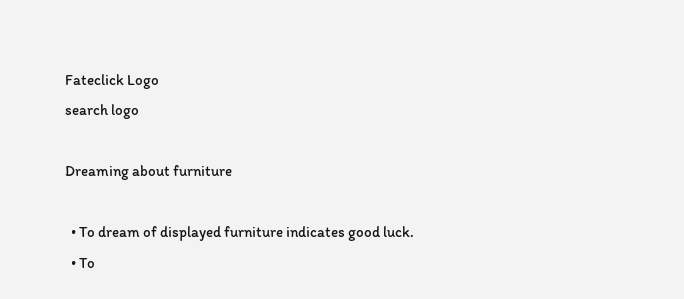Fateclick Logo
search logo

Dreaming about furniture

  • To dream of displayed furniture indicates good luck.
  • To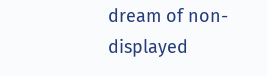dream of non-displayed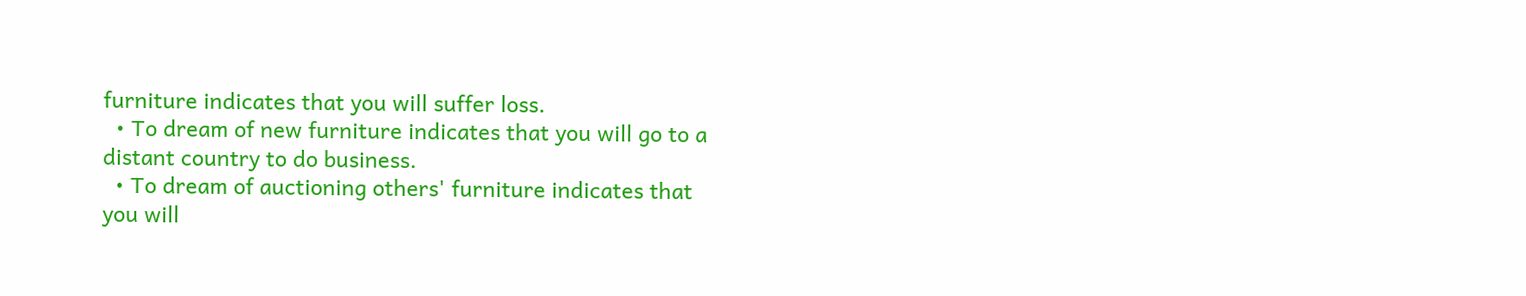furniture indicates that you will suffer loss.
  • To dream of new furniture indicates that you will go to a distant country to do business.
  • To dream of auctioning others' furniture indicates that you will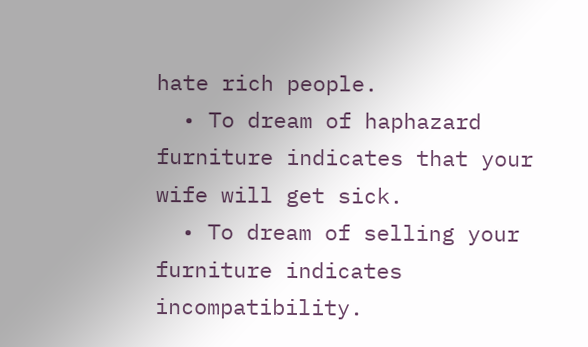hate rich people.
  • To dream of haphazard furniture indicates that your wife will get sick.
  • To dream of selling your furniture indicates incompatibility.